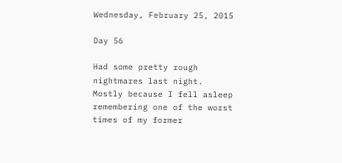Wednesday, February 25, 2015

Day 56

Had some pretty rough nightmares last night.  Mostly because I fell asleep remembering one of the worst times of my former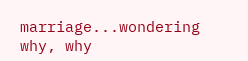marriage...wondering why, why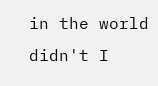in the world didn't I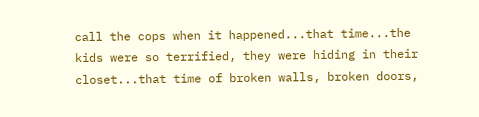call the cops when it happened...that time...the kids were so terrified, they were hiding in their closet...that time of broken walls, broken doors,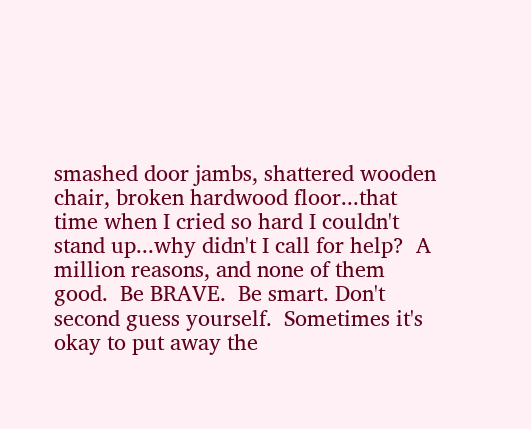smashed door jambs, shattered wooden chair, broken hardwood floor...that time when I cried so hard I couldn't stand up...why didn't I call for help?  A million reasons, and none of them good.  Be BRAVE.  Be smart. Don't second guess yourself.  Sometimes it's okay to put away the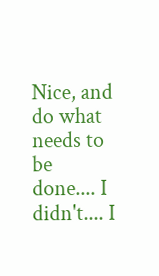Nice, and do what needs to be done.... I didn't.... I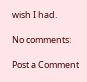wish I had.

No comments:

Post a Comment